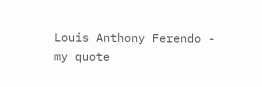Louis Anthony Ferendo - my quote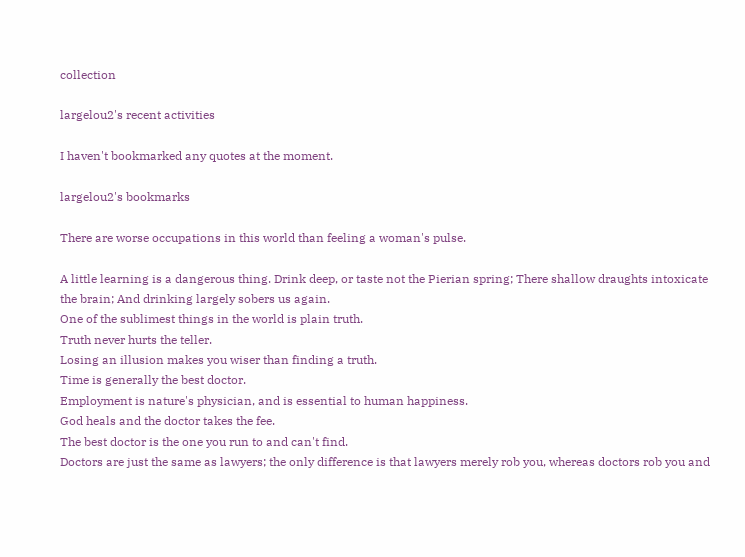collection

largelou2's recent activities

I haven't bookmarked any quotes at the moment.

largelou2's bookmarks

There are worse occupations in this world than feeling a woman's pulse.

A little learning is a dangerous thing. Drink deep, or taste not the Pierian spring; There shallow draughts intoxicate the brain; And drinking largely sobers us again.
One of the sublimest things in the world is plain truth.
Truth never hurts the teller.
Losing an illusion makes you wiser than finding a truth.
Time is generally the best doctor.
Employment is nature's physician, and is essential to human happiness.
God heals and the doctor takes the fee.
The best doctor is the one you run to and can't find.
Doctors are just the same as lawyers; the only difference is that lawyers merely rob you, whereas doctors rob you and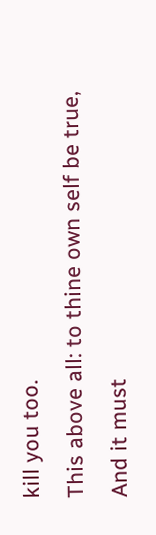kill you too.
This above all: to thine own self be true, And it must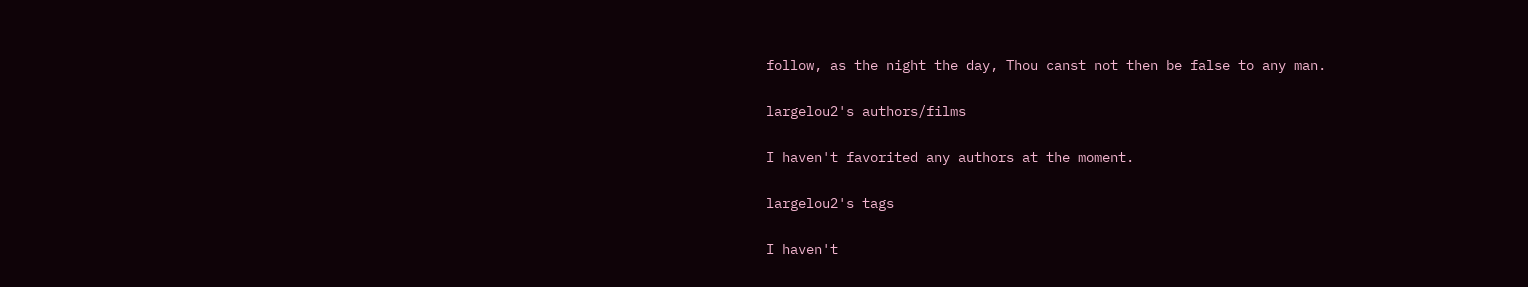follow, as the night the day, Thou canst not then be false to any man.

largelou2's authors/films

I haven't favorited any authors at the moment.

largelou2's tags

I haven't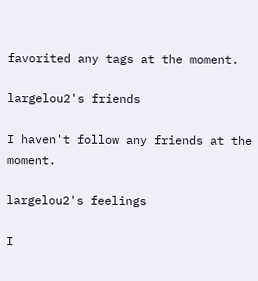favorited any tags at the moment.

largelou2's friends

I haven't follow any friends at the moment.

largelou2's feelings

I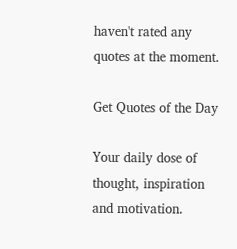haven't rated any quotes at the moment.

Get Quotes of the Day

Your daily dose of thought, inspiration and motivation.